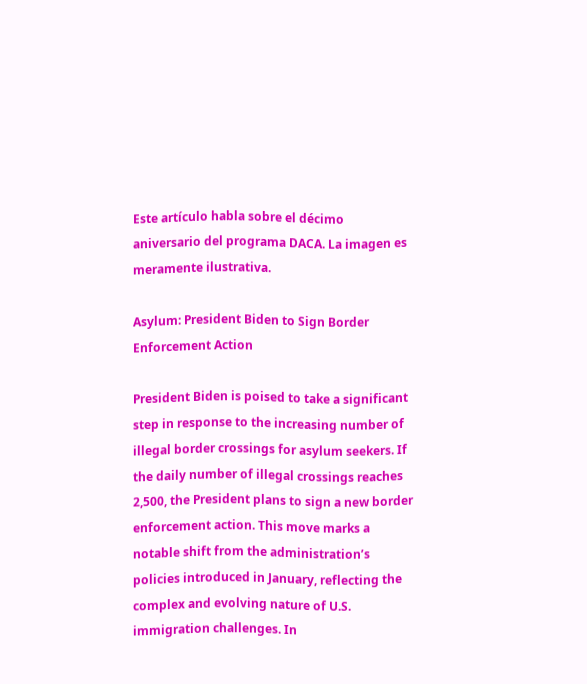Este artículo habla sobre el décimo aniversario del programa DACA. La imagen es meramente ilustrativa.

Asylum: President Biden to Sign Border Enforcement Action

President Biden is poised to take a significant step in response to the increasing number of illegal border crossings for asylum seekers. If the daily number of illegal crossings reaches 2,500, the President plans to sign a new border enforcement action. This move marks a notable shift from the administration’s policies introduced in January, reflecting the complex and evolving nature of U.S. immigration challenges. In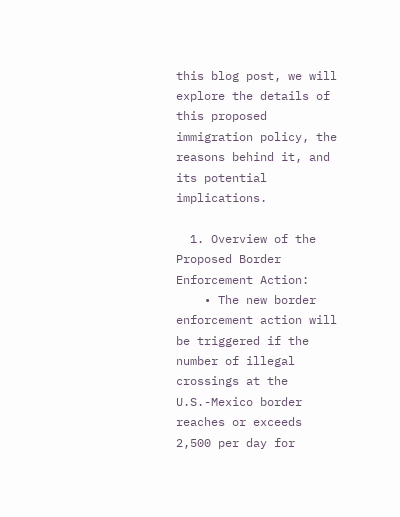this blog post, we will explore the details of this proposed immigration policy, the reasons behind it, and its potential implications.

  1. Overview of the Proposed Border Enforcement Action:
    • The new border enforcement action will be triggered if the number of illegal crossings at the U.S.-Mexico border reaches or exceeds 2,500 per day for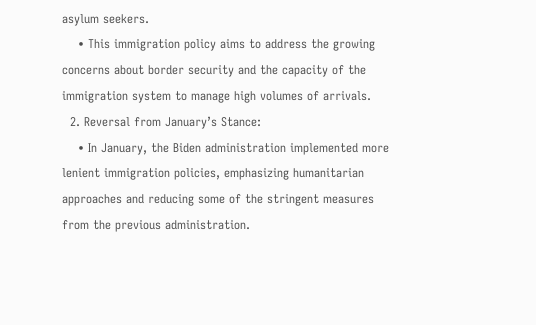asylum seekers.
    • This immigration policy aims to address the growing concerns about border security and the capacity of the immigration system to manage high volumes of arrivals.
  2. Reversal from January’s Stance:
    • In January, the Biden administration implemented more lenient immigration policies, emphasizing humanitarian approaches and reducing some of the stringent measures from the previous administration.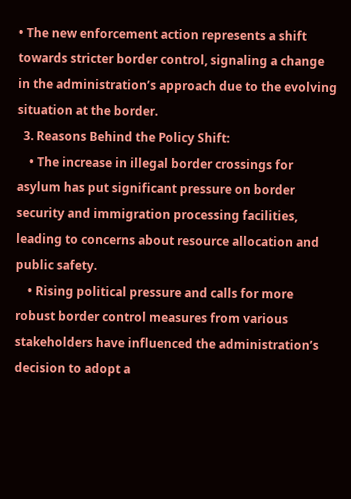• The new enforcement action represents a shift towards stricter border control, signaling a change in the administration’s approach due to the evolving situation at the border.
  3. Reasons Behind the Policy Shift:
    • The increase in illegal border crossings for asylum has put significant pressure on border security and immigration processing facilities, leading to concerns about resource allocation and public safety.
    • Rising political pressure and calls for more robust border control measures from various stakeholders have influenced the administration’s decision to adopt a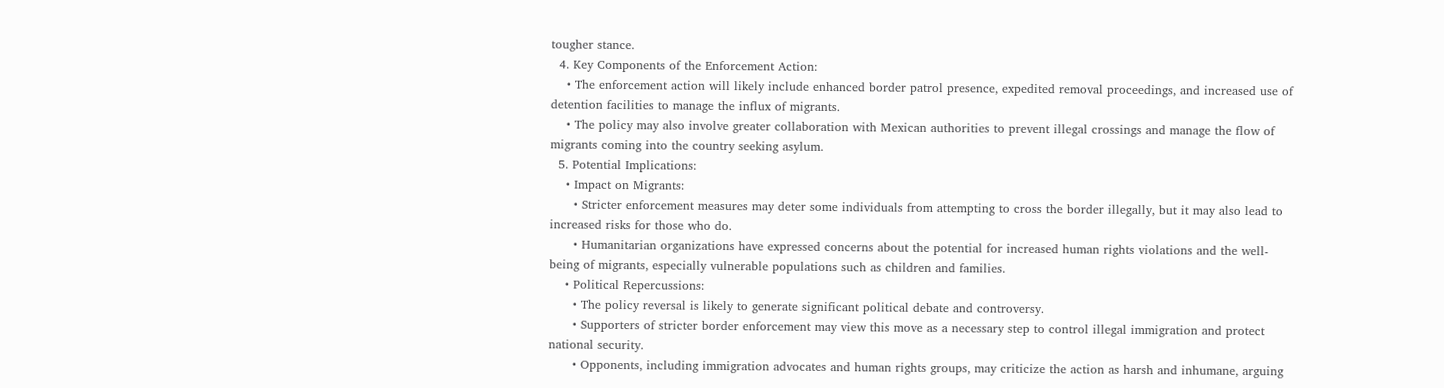tougher stance.
  4. Key Components of the Enforcement Action:
    • The enforcement action will likely include enhanced border patrol presence, expedited removal proceedings, and increased use of detention facilities to manage the influx of migrants.
    • The policy may also involve greater collaboration with Mexican authorities to prevent illegal crossings and manage the flow of migrants coming into the country seeking asylum.
  5. Potential Implications:
    • Impact on Migrants:
      • Stricter enforcement measures may deter some individuals from attempting to cross the border illegally, but it may also lead to increased risks for those who do.
      • Humanitarian organizations have expressed concerns about the potential for increased human rights violations and the well-being of migrants, especially vulnerable populations such as children and families.
    • Political Repercussions:
      • The policy reversal is likely to generate significant political debate and controversy.
      • Supporters of stricter border enforcement may view this move as a necessary step to control illegal immigration and protect national security.
      • Opponents, including immigration advocates and human rights groups, may criticize the action as harsh and inhumane, arguing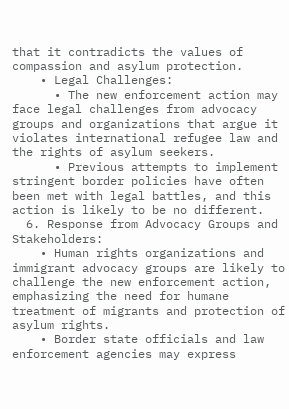that it contradicts the values of compassion and asylum protection.
    • Legal Challenges:
      • The new enforcement action may face legal challenges from advocacy groups and organizations that argue it violates international refugee law and the rights of asylum seekers.
      • Previous attempts to implement stringent border policies have often been met with legal battles, and this action is likely to be no different.
  6. Response from Advocacy Groups and Stakeholders:
    • Human rights organizations and immigrant advocacy groups are likely to challenge the new enforcement action, emphasizing the need for humane treatment of migrants and protection of asylum rights.
    • Border state officials and law enforcement agencies may express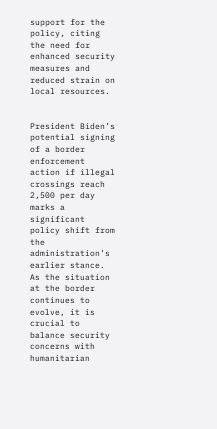support for the policy, citing the need for enhanced security measures and reduced strain on local resources.


President Biden’s potential signing of a border enforcement action if illegal crossings reach 2,500 per day marks a significant policy shift from the administration’s earlier stance. As the situation at the border continues to evolve, it is crucial to balance security concerns with humanitarian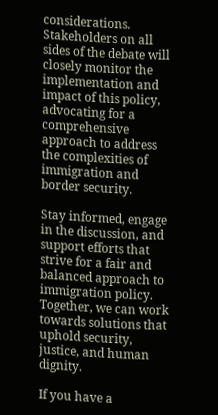considerations. Stakeholders on all sides of the debate will closely monitor the implementation and impact of this policy, advocating for a comprehensive approach to address the complexities of immigration and border security.

Stay informed, engage in the discussion, and support efforts that strive for a fair and balanced approach to immigration policy. Together, we can work towards solutions that uphold security, justice, and human dignity.

If you have a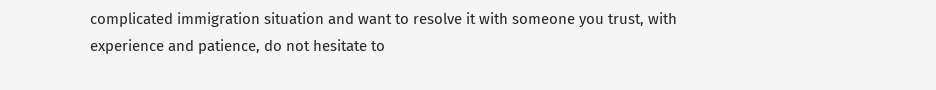complicated immigration situation and want to resolve it with someone you trust, with experience and patience, do not hesitate to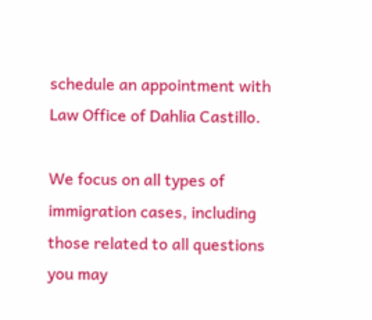schedule an appointment with Law Office of Dahlia Castillo.

We focus on all types of immigration cases, including those related to all questions you may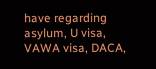have regarding asylum, U visa, VAWA visa, DACA,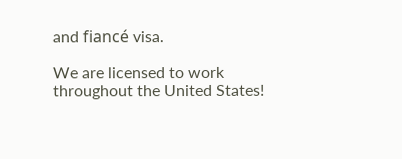and fiancé visa.

We are licensed to work throughout the United States!